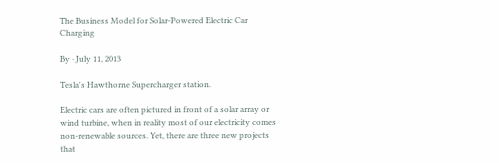The Business Model for Solar-Powered Electric Car Charging

By · July 11, 2013

Tesla's Hawthorne Supercharger station.

Electric cars are often pictured in front of a solar array or wind turbine, when in reality most of our electricity comes non-renewable sources. Yet, there are three new projects that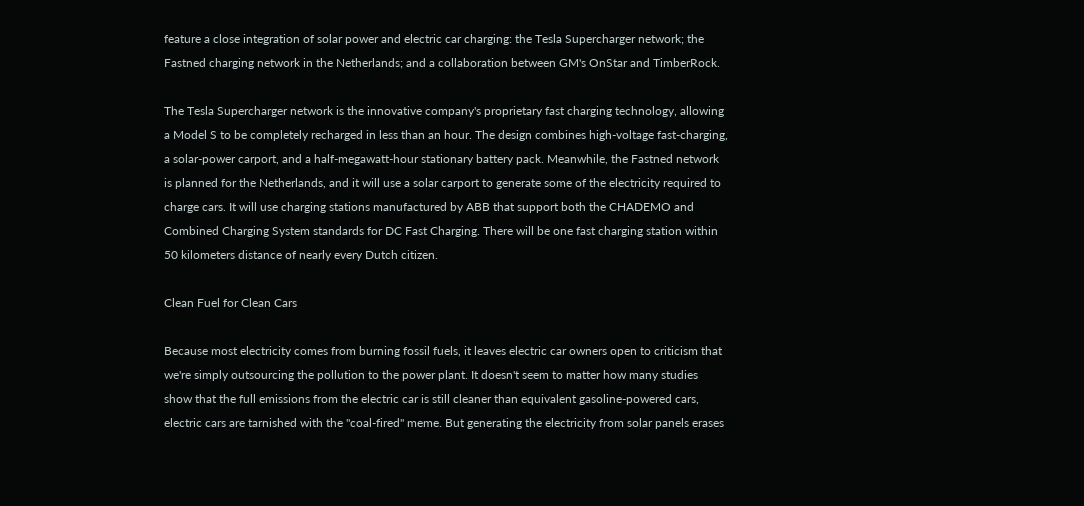feature a close integration of solar power and electric car charging: the Tesla Supercharger network; the Fastned charging network in the Netherlands; and a collaboration between GM's OnStar and TimberRock.

The Tesla Supercharger network is the innovative company's proprietary fast charging technology, allowing a Model S to be completely recharged in less than an hour. The design combines high-voltage fast-charging, a solar-power carport, and a half-megawatt-hour stationary battery pack. Meanwhile, the Fastned network is planned for the Netherlands, and it will use a solar carport to generate some of the electricity required to charge cars. It will use charging stations manufactured by ABB that support both the CHADEMO and Combined Charging System standards for DC Fast Charging. There will be one fast charging station within 50 kilometers distance of nearly every Dutch citizen.

Clean Fuel for Clean Cars

Because most electricity comes from burning fossil fuels, it leaves electric car owners open to criticism that we're simply outsourcing the pollution to the power plant. It doesn't seem to matter how many studies show that the full emissions from the electric car is still cleaner than equivalent gasoline-powered cars, electric cars are tarnished with the "coal-fired" meme. But generating the electricity from solar panels erases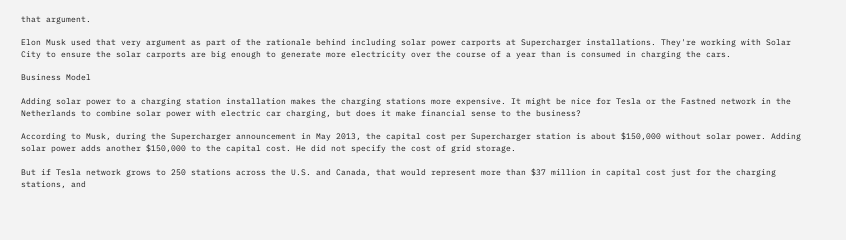that argument.

Elon Musk used that very argument as part of the rationale behind including solar power carports at Supercharger installations. They're working with Solar City to ensure the solar carports are big enough to generate more electricity over the course of a year than is consumed in charging the cars.

Business Model

Adding solar power to a charging station installation makes the charging stations more expensive. It might be nice for Tesla or the Fastned network in the Netherlands to combine solar power with electric car charging, but does it make financial sense to the business?

According to Musk, during the Supercharger announcement in May 2013, the capital cost per Supercharger station is about $150,000 without solar power. Adding solar power adds another $150,000 to the capital cost. He did not specify the cost of grid storage.

But if Tesla network grows to 250 stations across the U.S. and Canada, that would represent more than $37 million in capital cost just for the charging stations, and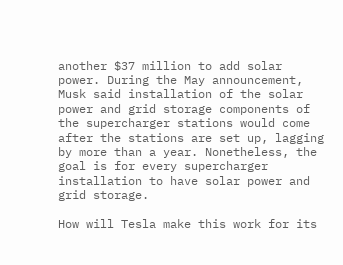another $37 million to add solar power. During the May announcement, Musk said installation of the solar power and grid storage components of the supercharger stations would come after the stations are set up, lagging by more than a year. Nonetheless, the goal is for every supercharger installation to have solar power and grid storage.

How will Tesla make this work for its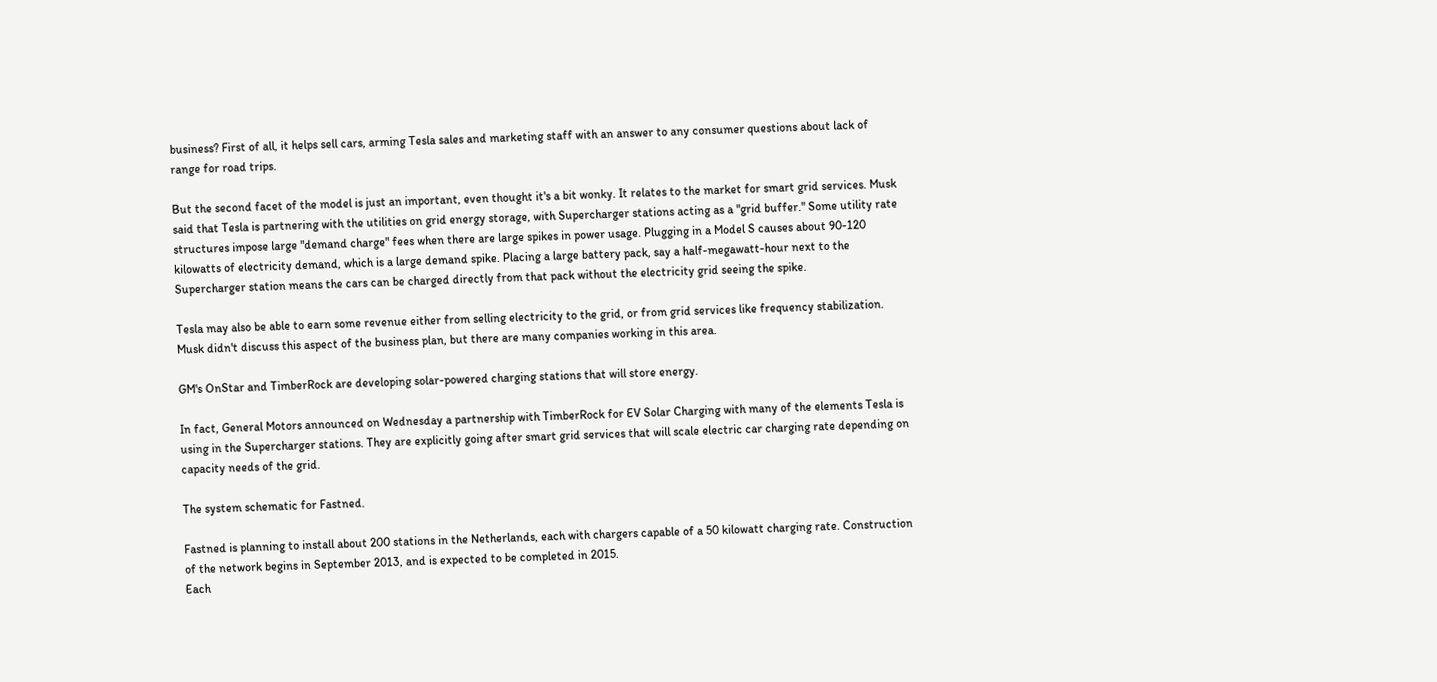business? First of all, it helps sell cars, arming Tesla sales and marketing staff with an answer to any consumer questions about lack of range for road trips.

But the second facet of the model is just an important, even thought it's a bit wonky. It relates to the market for smart grid services. Musk said that Tesla is partnering with the utilities on grid energy storage, with Supercharger stations acting as a "grid buffer." Some utility rate structures impose large "demand charge" fees when there are large spikes in power usage. Plugging in a Model S causes about 90-120 kilowatts of electricity demand, which is a large demand spike. Placing a large battery pack, say a half-megawatt-hour next to the Supercharger station means the cars can be charged directly from that pack without the electricity grid seeing the spike.

Tesla may also be able to earn some revenue either from selling electricity to the grid, or from grid services like frequency stabilization. Musk didn't discuss this aspect of the business plan, but there are many companies working in this area.

GM's OnStar and TimberRock are developing solar-powered charging stations that will store energy.

In fact, General Motors announced on Wednesday a partnership with TimberRock for EV Solar Charging with many of the elements Tesla is using in the Supercharger stations. They are explicitly going after smart grid services that will scale electric car charging rate depending on capacity needs of the grid.

The system schematic for Fastned.

Fastned is planning to install about 200 stations in the Netherlands, each with chargers capable of a 50 kilowatt charging rate. Construction of the network begins in September 2013, and is expected to be completed in 2015.
Each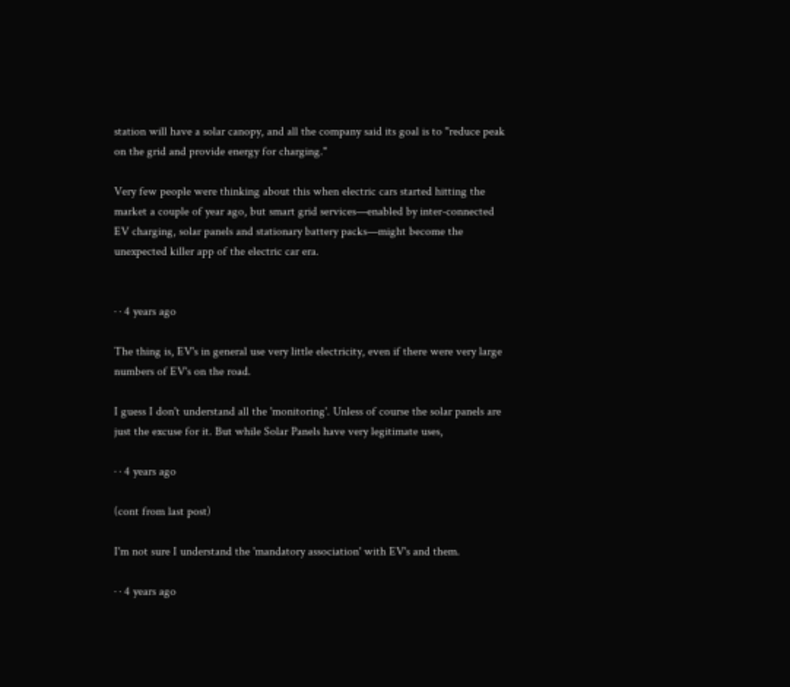station will have a solar canopy, and all the company said its goal is to "reduce peak on the grid and provide energy for charging."

Very few people were thinking about this when electric cars started hitting the market a couple of year ago, but smart grid services—enabled by inter-connected EV charging, solar panels and stationary battery packs—might become the unexpected killer app of the electric car era.


· · 4 years ago

The thing is, EV's in general use very little electricity, even if there were very large numbers of EV's on the road.

I guess I don't understand all the 'monitoring'. Unless of course the solar panels are just the excuse for it. But while Solar Panels have very legitimate uses,

· · 4 years ago

(cont from last post)

I'm not sure I understand the 'mandatory association' with EV's and them.

· · 4 years ago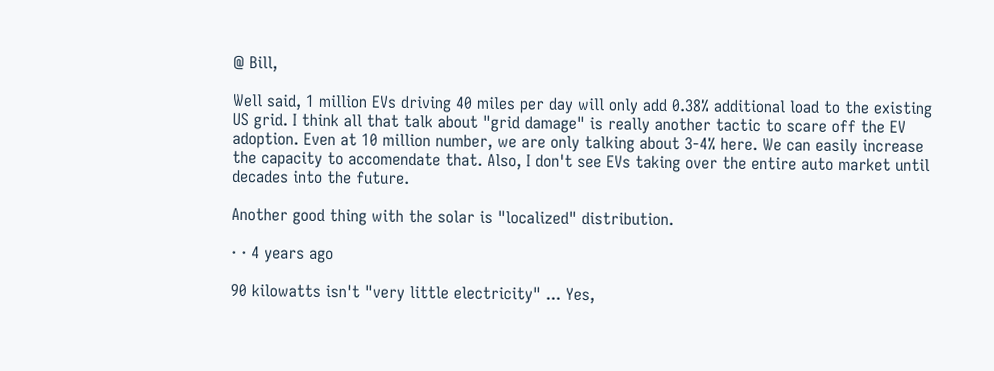@ Bill,

Well said, 1 million EVs driving 40 miles per day will only add 0.38% additional load to the existing US grid. I think all that talk about "grid damage" is really another tactic to scare off the EV adoption. Even at 10 million number, we are only talking about 3-4% here. We can easily increase the capacity to accomendate that. Also, I don't see EVs taking over the entire auto market until decades into the future.

Another good thing with the solar is "localized" distribution.

· · 4 years ago

90 kilowatts isn't "very little electricity" ... Yes,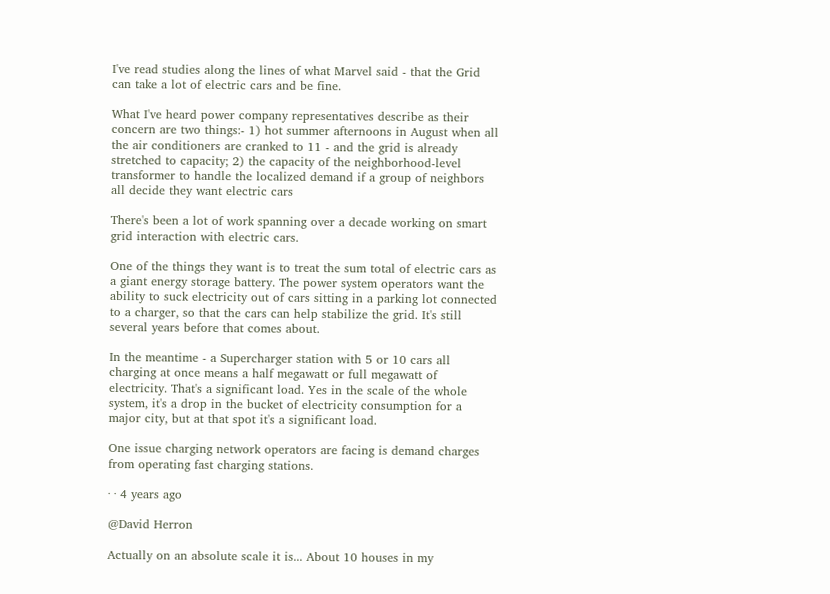I've read studies along the lines of what Marvel said - that the Grid can take a lot of electric cars and be fine.

What I've heard power company representatives describe as their concern are two things:- 1) hot summer afternoons in August when all the air conditioners are cranked to 11 - and the grid is already stretched to capacity; 2) the capacity of the neighborhood-level transformer to handle the localized demand if a group of neighbors all decide they want electric cars

There's been a lot of work spanning over a decade working on smart grid interaction with electric cars.

One of the things they want is to treat the sum total of electric cars as a giant energy storage battery. The power system operators want the ability to suck electricity out of cars sitting in a parking lot connected to a charger, so that the cars can help stabilize the grid. It's still several years before that comes about.

In the meantime - a Supercharger station with 5 or 10 cars all charging at once means a half megawatt or full megawatt of electricity. That's a significant load. Yes in the scale of the whole system, it's a drop in the bucket of electricity consumption for a major city, but at that spot it's a significant load.

One issue charging network operators are facing is demand charges from operating fast charging stations.

· · 4 years ago

@David Herron

Actually on an absolute scale it is... About 10 houses in my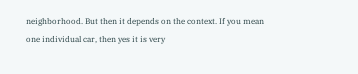neighborhood. But then it depends on the context. If you mean one individual car, then yes it is very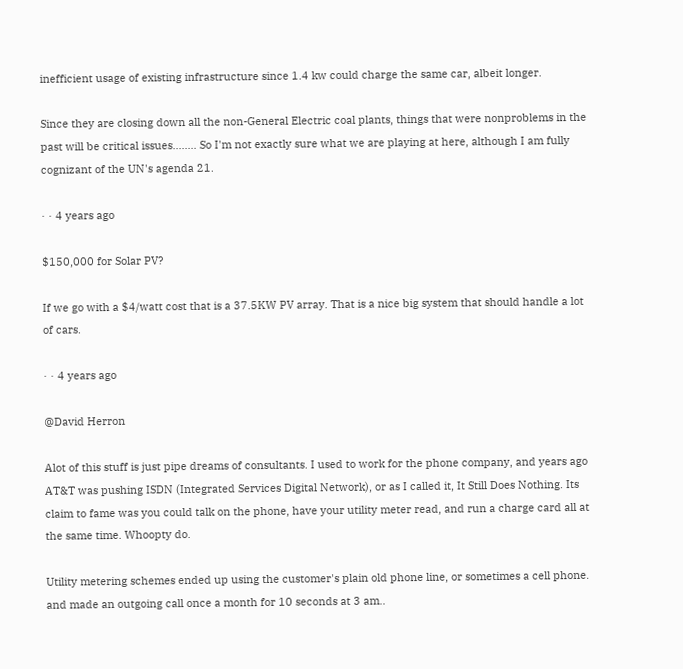inefficient usage of existing infrastructure since 1.4 kw could charge the same car, albeit longer.

Since they are closing down all the non-General Electric coal plants, things that were nonproblems in the past will be critical issues........ So I'm not exactly sure what we are playing at here, although I am fully cognizant of the UN's agenda 21.

· · 4 years ago

$150,000 for Solar PV?

If we go with a $4/watt cost that is a 37.5KW PV array. That is a nice big system that should handle a lot of cars.

· · 4 years ago

@David Herron

Alot of this stuff is just pipe dreams of consultants. I used to work for the phone company, and years ago AT&T was pushing ISDN (Integrated Services Digital Network), or as I called it, It Still Does Nothing. Its claim to fame was you could talk on the phone, have your utility meter read, and run a charge card all at the same time. Whoopty do.

Utility metering schemes ended up using the customer's plain old phone line, or sometimes a cell phone. and made an outgoing call once a month for 10 seconds at 3 am..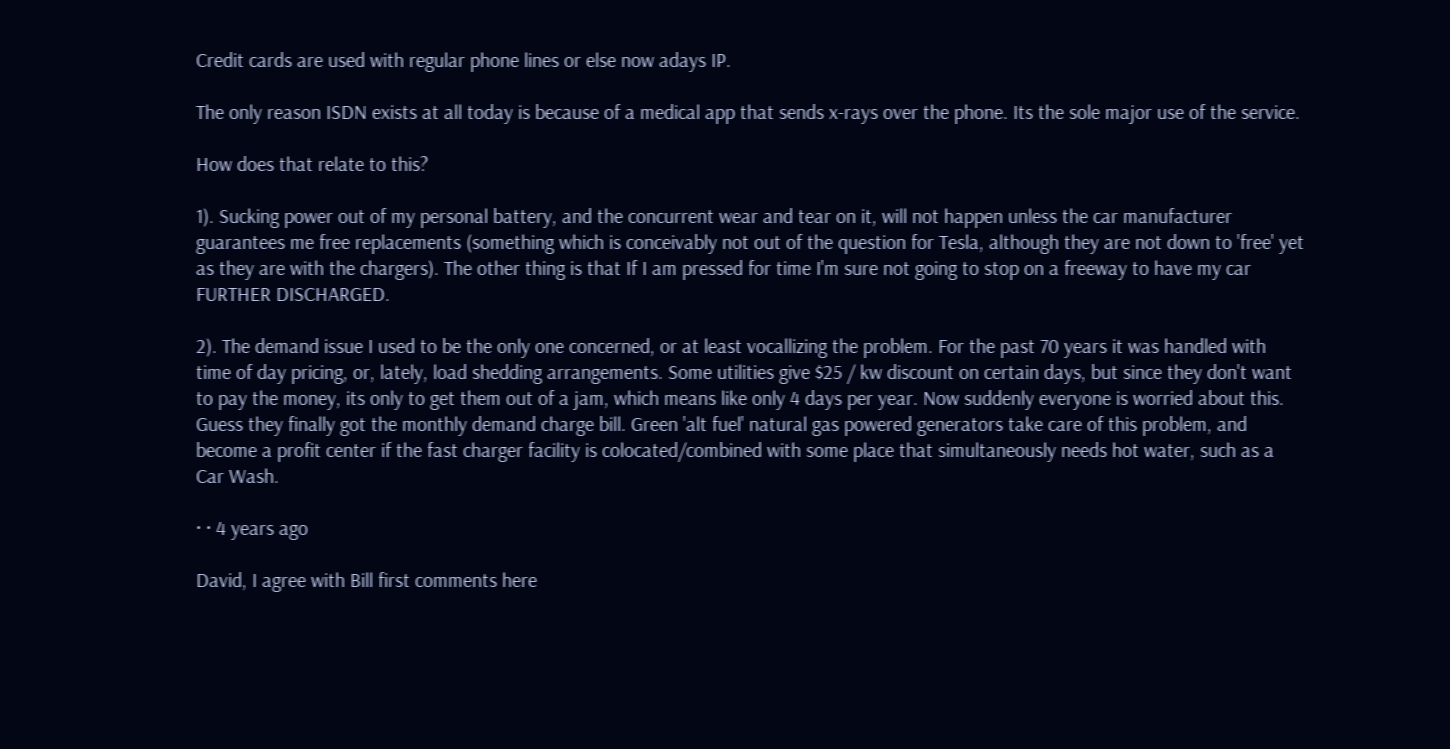Credit cards are used with regular phone lines or else now adays IP.

The only reason ISDN exists at all today is because of a medical app that sends x-rays over the phone. Its the sole major use of the service.

How does that relate to this?

1). Sucking power out of my personal battery, and the concurrent wear and tear on it, will not happen unless the car manufacturer guarantees me free replacements (something which is conceivably not out of the question for Tesla, although they are not down to 'free' yet as they are with the chargers). The other thing is that If I am pressed for time I'm sure not going to stop on a freeway to have my car FURTHER DISCHARGED.

2). The demand issue I used to be the only one concerned, or at least vocallizing the problem. For the past 70 years it was handled with time of day pricing, or, lately, load shedding arrangements. Some utilities give $25 / kw discount on certain days, but since they don't want to pay the money, its only to get them out of a jam, which means like only 4 days per year. Now suddenly everyone is worried about this. Guess they finally got the monthly demand charge bill. Green 'alt fuel' natural gas powered generators take care of this problem, and become a profit center if the fast charger facility is colocated/combined with some place that simultaneously needs hot water, such as a Car Wash.

· · 4 years ago

David, I agree with Bill first comments here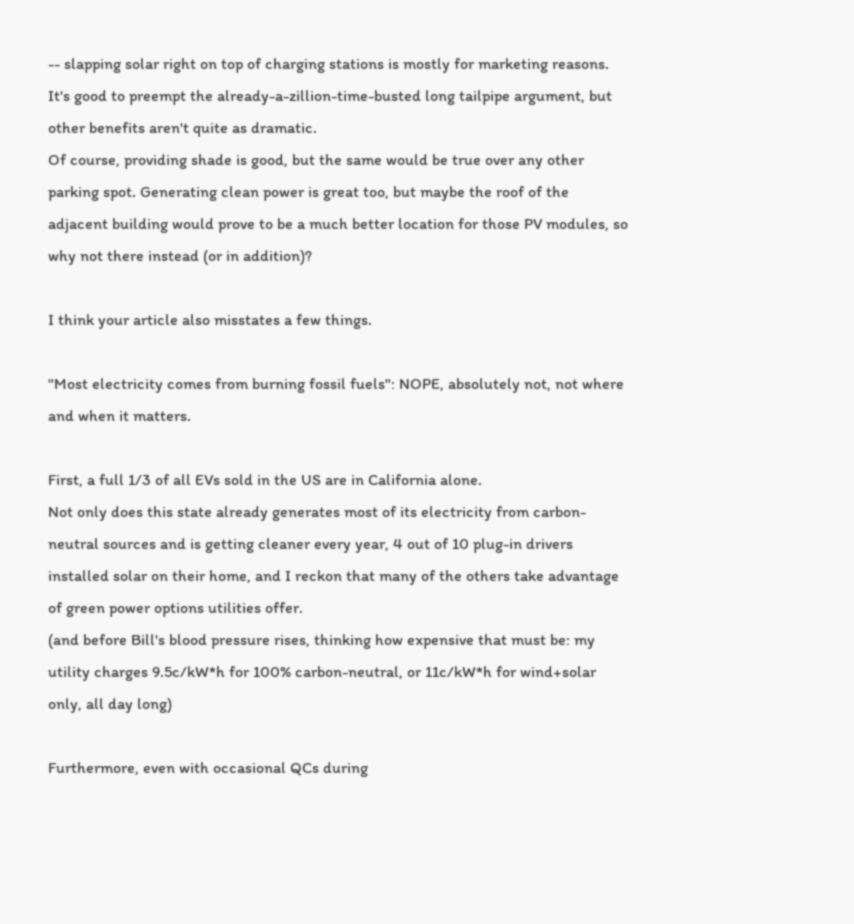-- slapping solar right on top of charging stations is mostly for marketing reasons. It's good to preempt the already-a-zillion-time-busted long tailpipe argument, but other benefits aren't quite as dramatic.
Of course, providing shade is good, but the same would be true over any other parking spot. Generating clean power is great too, but maybe the roof of the adjacent building would prove to be a much better location for those PV modules, so why not there instead (or in addition)?

I think your article also misstates a few things.

"Most electricity comes from burning fossil fuels": NOPE, absolutely not, not where and when it matters.

First, a full 1/3 of all EVs sold in the US are in California alone.
Not only does this state already generates most of its electricity from carbon-neutral sources and is getting cleaner every year, 4 out of 10 plug-in drivers installed solar on their home, and I reckon that many of the others take advantage of green power options utilities offer.
(and before Bill's blood pressure rises, thinking how expensive that must be: my utility charges 9.5c/kW*h for 100% carbon-neutral, or 11c/kW*h for wind+solar only, all day long)

Furthermore, even with occasional QCs during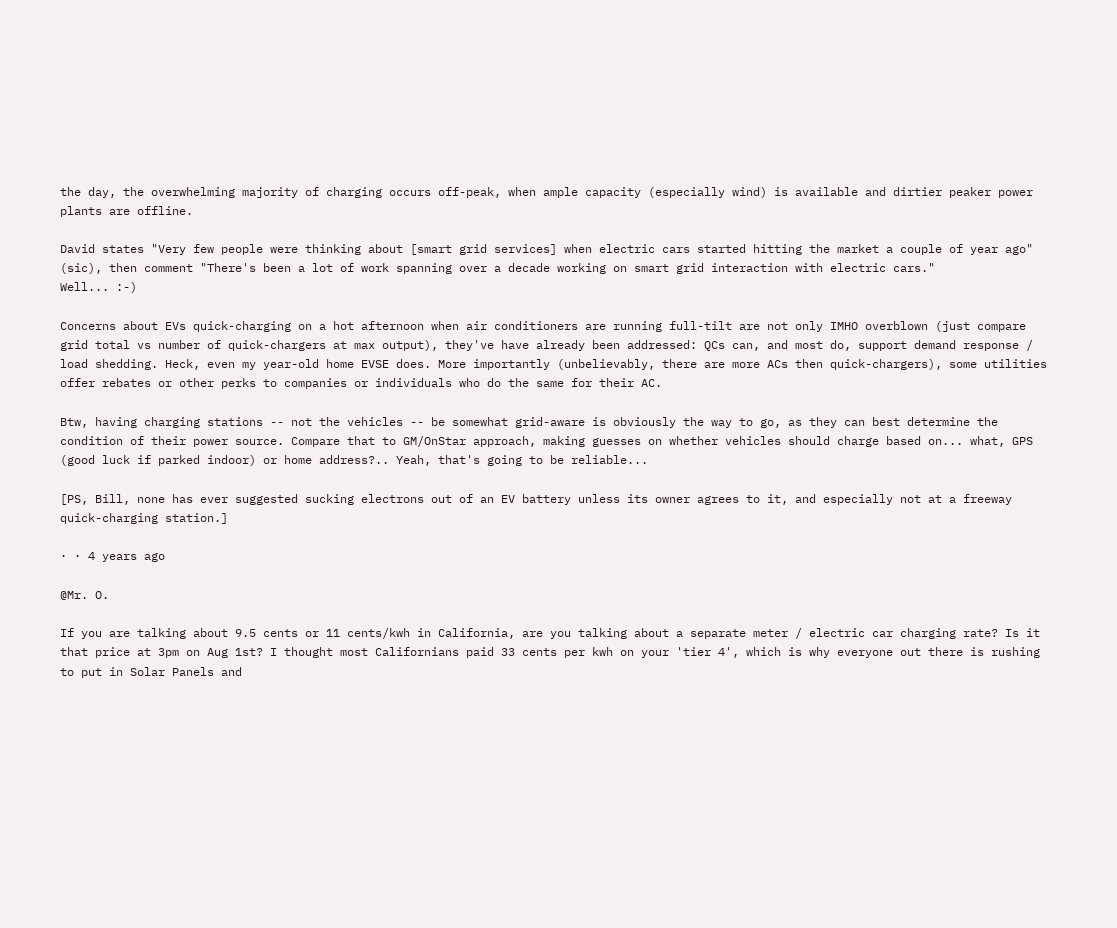the day, the overwhelming majority of charging occurs off-peak, when ample capacity (especially wind) is available and dirtier peaker power plants are offline.

David states "Very few people were thinking about [smart grid services] when electric cars started hitting the market a couple of year ago" (sic), then comment "There's been a lot of work spanning over a decade working on smart grid interaction with electric cars."
Well... :-)

Concerns about EVs quick-charging on a hot afternoon when air conditioners are running full-tilt are not only IMHO overblown (just compare grid total vs number of quick-chargers at max output), they've have already been addressed: QCs can, and most do, support demand response / load shedding. Heck, even my year-old home EVSE does. More importantly (unbelievably, there are more ACs then quick-chargers), some utilities offer rebates or other perks to companies or individuals who do the same for their AC.

Btw, having charging stations -- not the vehicles -- be somewhat grid-aware is obviously the way to go, as they can best determine the condition of their power source. Compare that to GM/OnStar approach, making guesses on whether vehicles should charge based on... what, GPS (good luck if parked indoor) or home address?.. Yeah, that's going to be reliable...

[PS, Bill, none has ever suggested sucking electrons out of an EV battery unless its owner agrees to it, and especially not at a freeway quick-charging station.]

· · 4 years ago

@Mr. O.

If you are talking about 9.5 cents or 11 cents/kwh in California, are you talking about a separate meter / electric car charging rate? Is it that price at 3pm on Aug 1st? I thought most Californians paid 33 cents per kwh on your 'tier 4', which is why everyone out there is rushing to put in Solar Panels and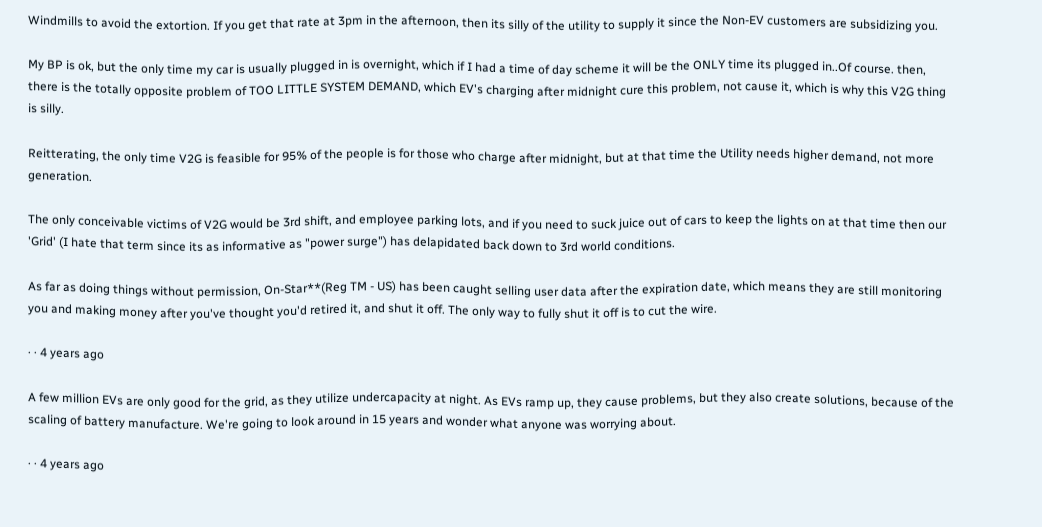Windmills to avoid the extortion. If you get that rate at 3pm in the afternoon, then its silly of the utility to supply it since the Non-EV customers are subsidizing you.

My BP is ok, but the only time my car is usually plugged in is overnight, which if I had a time of day scheme it will be the ONLY time its plugged in..Of course. then, there is the totally opposite problem of TOO LITTLE SYSTEM DEMAND, which EV's charging after midnight cure this problem, not cause it, which is why this V2G thing is silly.

Reitterating, the only time V2G is feasible for 95% of the people is for those who charge after midnight, but at that time the Utility needs higher demand, not more generation.

The only conceivable victims of V2G would be 3rd shift, and employee parking lots, and if you need to suck juice out of cars to keep the lights on at that time then our 'Grid' (I hate that term since its as informative as "power surge") has delapidated back down to 3rd world conditions.

As far as doing things without permission, On-Star**(Reg TM - US) has been caught selling user data after the expiration date, which means they are still monitoring you and making money after you've thought you'd retired it, and shut it off. The only way to fully shut it off is to cut the wire.

· · 4 years ago

A few million EVs are only good for the grid, as they utilize undercapacity at night. As EVs ramp up, they cause problems, but they also create solutions, because of the scaling of battery manufacture. We're going to look around in 15 years and wonder what anyone was worrying about.

· · 4 years ago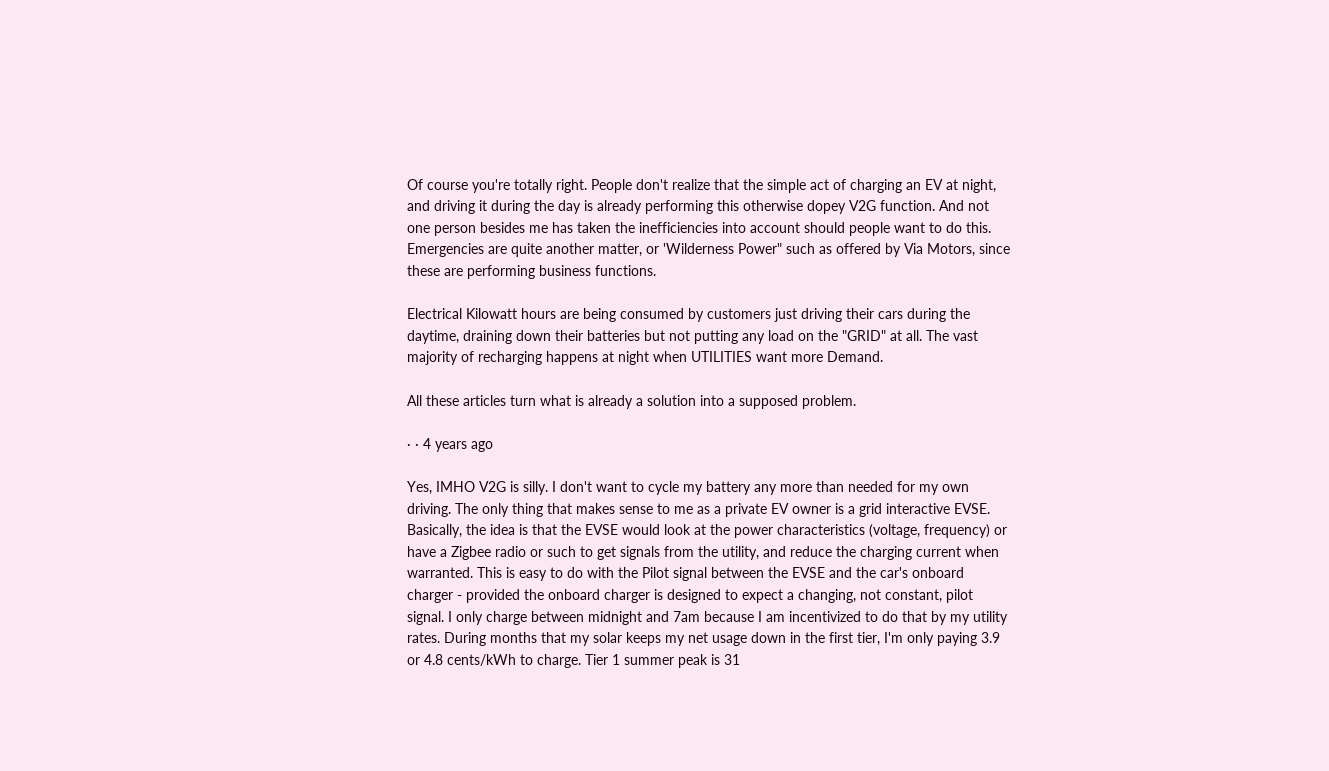Of course you're totally right. People don't realize that the simple act of charging an EV at night, and driving it during the day is already performing this otherwise dopey V2G function. And not one person besides me has taken the inefficiencies into account should people want to do this. Emergencies are quite another matter, or 'Wilderness Power" such as offered by Via Motors, since these are performing business functions.

Electrical Kilowatt hours are being consumed by customers just driving their cars during the daytime, draining down their batteries but not putting any load on the "GRID" at all. The vast majority of recharging happens at night when UTILITIES want more Demand.

All these articles turn what is already a solution into a supposed problem.

· · 4 years ago

Yes, IMHO V2G is silly. I don't want to cycle my battery any more than needed for my own driving. The only thing that makes sense to me as a private EV owner is a grid interactive EVSE. Basically, the idea is that the EVSE would look at the power characteristics (voltage, frequency) or have a Zigbee radio or such to get signals from the utility, and reduce the charging current when warranted. This is easy to do with the Pilot signal between the EVSE and the car's onboard charger - provided the onboard charger is designed to expect a changing, not constant, pilot signal. I only charge between midnight and 7am because I am incentivized to do that by my utility rates. During months that my solar keeps my net usage down in the first tier, I'm only paying 3.9 or 4.8 cents/kWh to charge. Tier 1 summer peak is 31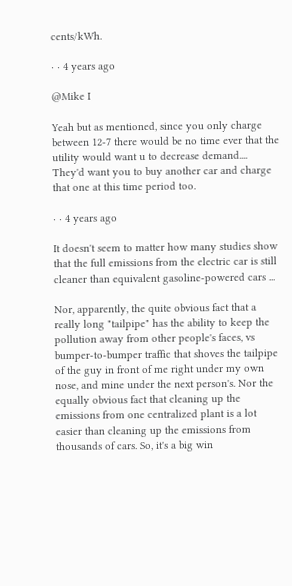cents/kWh.

· · 4 years ago

@Mike I

Yeah but as mentioned, since you only charge between 12-7 there would be no time ever that the utility would want u to decrease demand.... They'd want you to buy another car and charge that one at this time period too.

· · 4 years ago

It doesn't seem to matter how many studies show that the full emissions from the electric car is still cleaner than equivalent gasoline-powered cars ...

Nor, apparently, the quite obvious fact that a really long "tailpipe" has the ability to keep the pollution away from other people's faces, vs bumper-to-bumper traffic that shoves the tailpipe of the guy in front of me right under my own nose, and mine under the next person's. Nor the equally obvious fact that cleaning up the emissions from one centralized plant is a lot easier than cleaning up the emissions from thousands of cars. So, it's a big win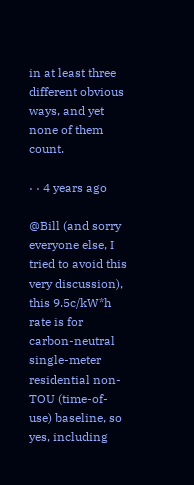in at least three different obvious ways, and yet none of them count.

· · 4 years ago

@Bill (and sorry everyone else, I tried to avoid this very discussion), this 9.5c/kW*h rate is for carbon-neutral single-meter residential non-TOU (time-of-use) baseline, so yes, including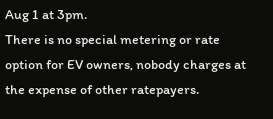Aug 1 at 3pm.
There is no special metering or rate option for EV owners, nobody charges at the expense of other ratepayers.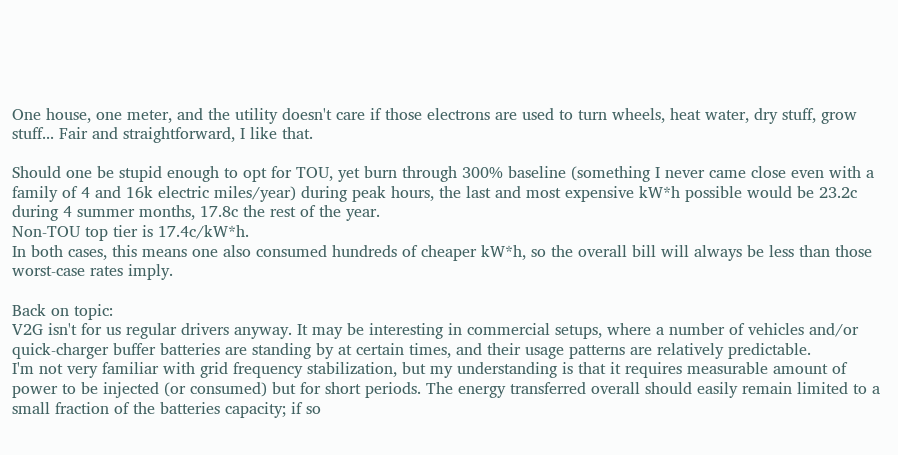One house, one meter, and the utility doesn't care if those electrons are used to turn wheels, heat water, dry stuff, grow stuff... Fair and straightforward, I like that.

Should one be stupid enough to opt for TOU, yet burn through 300% baseline (something I never came close even with a family of 4 and 16k electric miles/year) during peak hours, the last and most expensive kW*h possible would be 23.2c during 4 summer months, 17.8c the rest of the year.
Non-TOU top tier is 17.4c/kW*h.
In both cases, this means one also consumed hundreds of cheaper kW*h, so the overall bill will always be less than those worst-case rates imply.

Back on topic:
V2G isn't for us regular drivers anyway. It may be interesting in commercial setups, where a number of vehicles and/or quick-charger buffer batteries are standing by at certain times, and their usage patterns are relatively predictable.
I'm not very familiar with grid frequency stabilization, but my understanding is that it requires measurable amount of power to be injected (or consumed) but for short periods. The energy transferred overall should easily remain limited to a small fraction of the batteries capacity; if so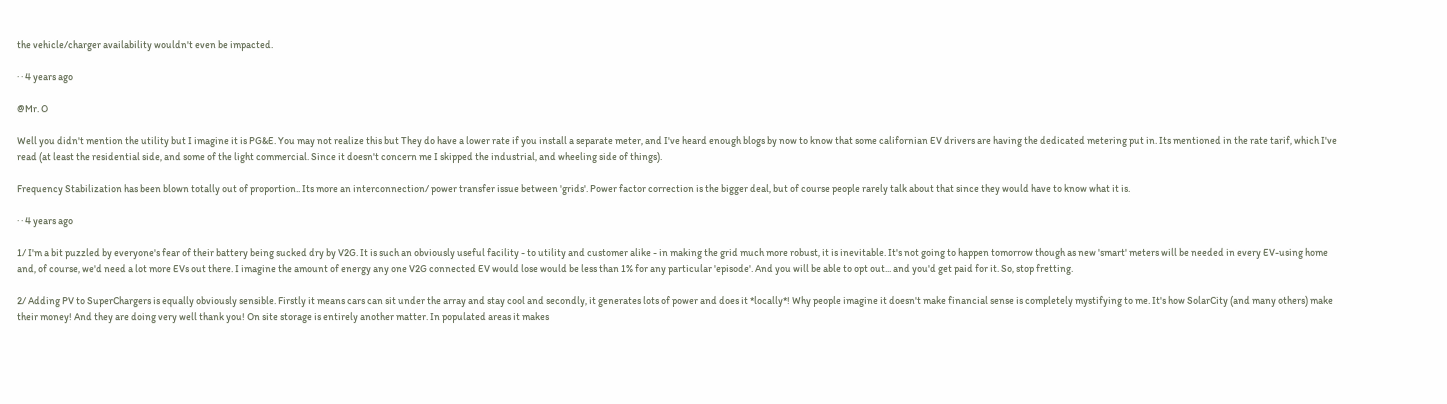the vehicle/charger availability wouldn't even be impacted.

· · 4 years ago

@Mr. O

Well you didn't mention the utility but I imagine it is PG&E. You may not realize this but They do have a lower rate if you install a separate meter, and I've heard enough blogs by now to know that some californian EV drivers are having the dedicated metering put in. Its mentioned in the rate tarif, which I've read (at least the residential side, and some of the light commercial. Since it doesn't concern me I skipped the industrial, and wheeling side of things).

Frequency Stabilization has been blown totally out of proportion.. Its more an interconnection/ power transfer issue between 'grids'. Power factor correction is the bigger deal, but of course people rarely talk about that since they would have to know what it is.

· · 4 years ago

1/ I'm a bit puzzled by everyone's fear of their battery being sucked dry by V2G. It is such an obviously useful facility - to utility and customer alike - in making the grid much more robust, it is inevitable. It's not going to happen tomorrow though as new 'smart' meters will be needed in every EV-using home and, of course, we'd need a lot more EVs out there. I imagine the amount of energy any one V2G connected EV would lose would be less than 1% for any particular 'episode'. And you will be able to opt out... and you'd get paid for it. So, stop fretting.

2/ Adding PV to SuperChargers is equally obviously sensible. Firstly it means cars can sit under the array and stay cool and secondly, it generates lots of power and does it *locally*! Why people imagine it doesn't make financial sense is completely mystifying to me. It's how SolarCity (and many others) make their money! And they are doing very well thank you! On site storage is entirely another matter. In populated areas it makes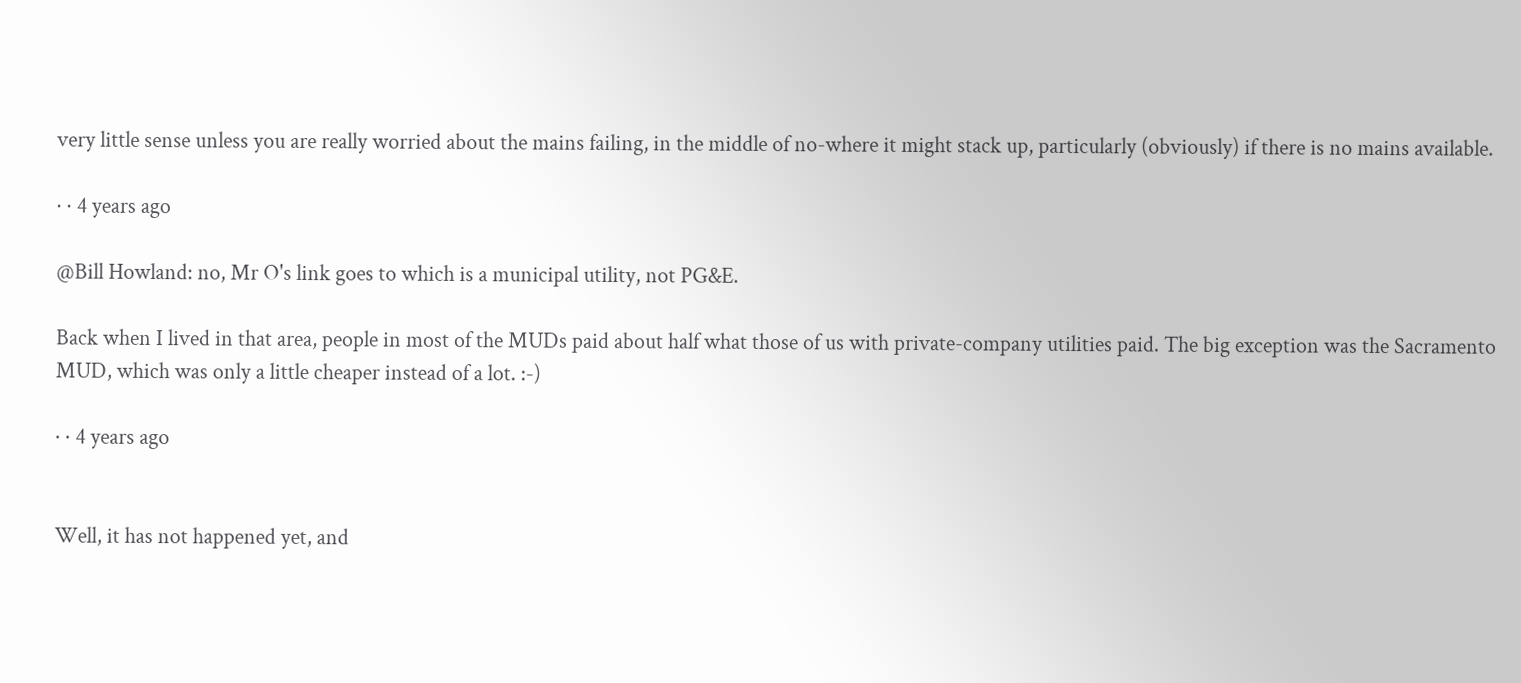very little sense unless you are really worried about the mains failing, in the middle of no-where it might stack up, particularly (obviously) if there is no mains available.

· · 4 years ago

@Bill Howland: no, Mr O's link goes to which is a municipal utility, not PG&E.

Back when I lived in that area, people in most of the MUDs paid about half what those of us with private-company utilities paid. The big exception was the Sacramento MUD, which was only a little cheaper instead of a lot. :-)

· · 4 years ago


Well, it has not happened yet, and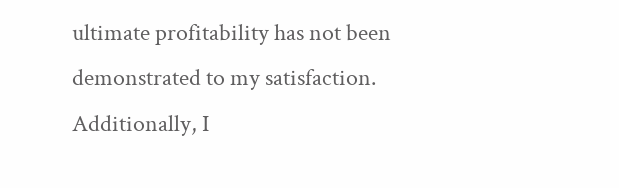ultimate profitability has not been demonstrated to my satisfaction. Additionally, I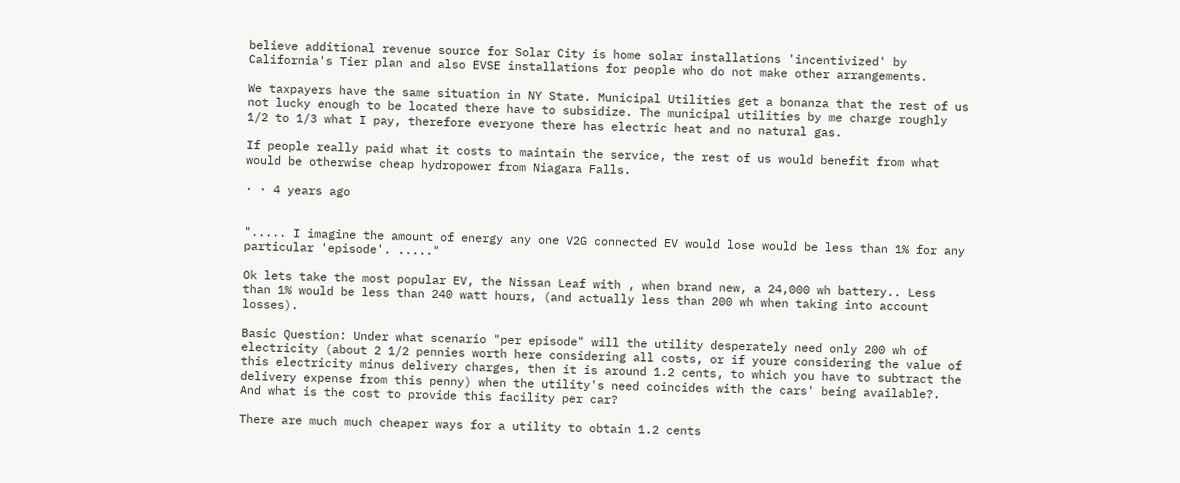believe additional revenue source for Solar City is home solar installations 'incentivized' by California's Tier plan and also EVSE installations for people who do not make other arrangements.

We taxpayers have the same situation in NY State. Municipal Utilities get a bonanza that the rest of us not lucky enough to be located there have to subsidize. The municipal utilities by me charge roughly 1/2 to 1/3 what I pay, therefore everyone there has electric heat and no natural gas.

If people really paid what it costs to maintain the service, the rest of us would benefit from what would be otherwise cheap hydropower from Niagara Falls.

· · 4 years ago


"..... I imagine the amount of energy any one V2G connected EV would lose would be less than 1% for any particular 'episode'. ....."

Ok lets take the most popular EV, the Nissan Leaf with , when brand new, a 24,000 wh battery.. Less than 1% would be less than 240 watt hours, (and actually less than 200 wh when taking into account losses).

Basic Question: Under what scenario "per episode" will the utility desperately need only 200 wh of electricity (about 2 1/2 pennies worth here considering all costs, or if youre considering the value of this electricity minus delivery charges, then it is around 1.2 cents, to which you have to subtract the delivery expense from this penny) when the utility's need coincides with the cars' being available?. And what is the cost to provide this facility per car?

There are much much cheaper ways for a utility to obtain 1.2 cents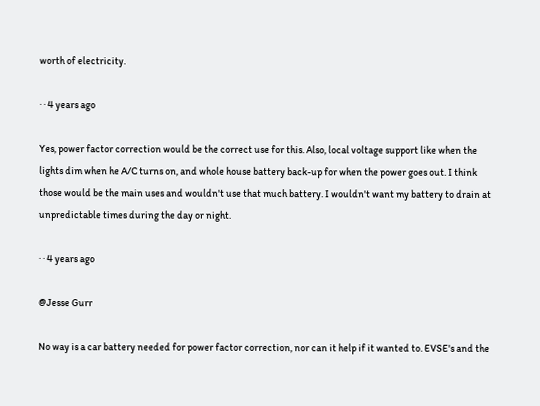worth of electricity.

· · 4 years ago

Yes, power factor correction would be the correct use for this. Also, local voltage support like when the lights dim when he A/C turns on, and whole house battery back-up for when the power goes out. I think those would be the main uses and wouldn't use that much battery. I wouldn't want my battery to drain at unpredictable times during the day or night.

· · 4 years ago

@Jesse Gurr

No way is a car battery needed for power factor correction, nor can it help if it wanted to. EVSE's and the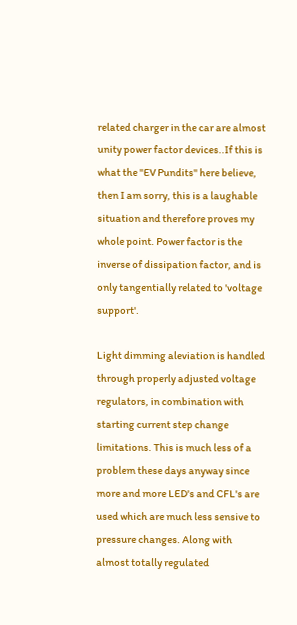related charger in the car are almost unity power factor devices..If this is what the "EV Pundits" here believe, then I am sorry, this is a laughable situation and therefore proves my whole point. Power factor is the inverse of dissipation factor, and is only tangentially related to 'voltage support'.

Light dimming aleviation is handled through properly adjusted voltage regulators, in combination with starting current step change limitations. This is much less of a problem these days anyway since more and more LED's and CFL's are used which are much less sensive to pressure changes. Along with almost totally regulated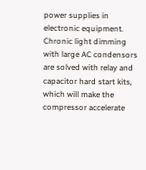power supplies in electronic equipment. Chronic light dimming with large AC condensors are solved with relay and capacitor hard start kits, which will make the compressor accelerate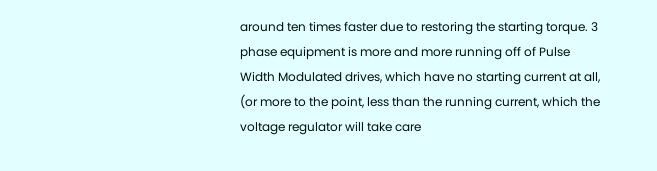around ten times faster due to restoring the starting torque. 3 phase equipment is more and more running off of Pulse Width Modulated drives, which have no starting current at all, (or more to the point, less than the running current, which the voltage regulator will take care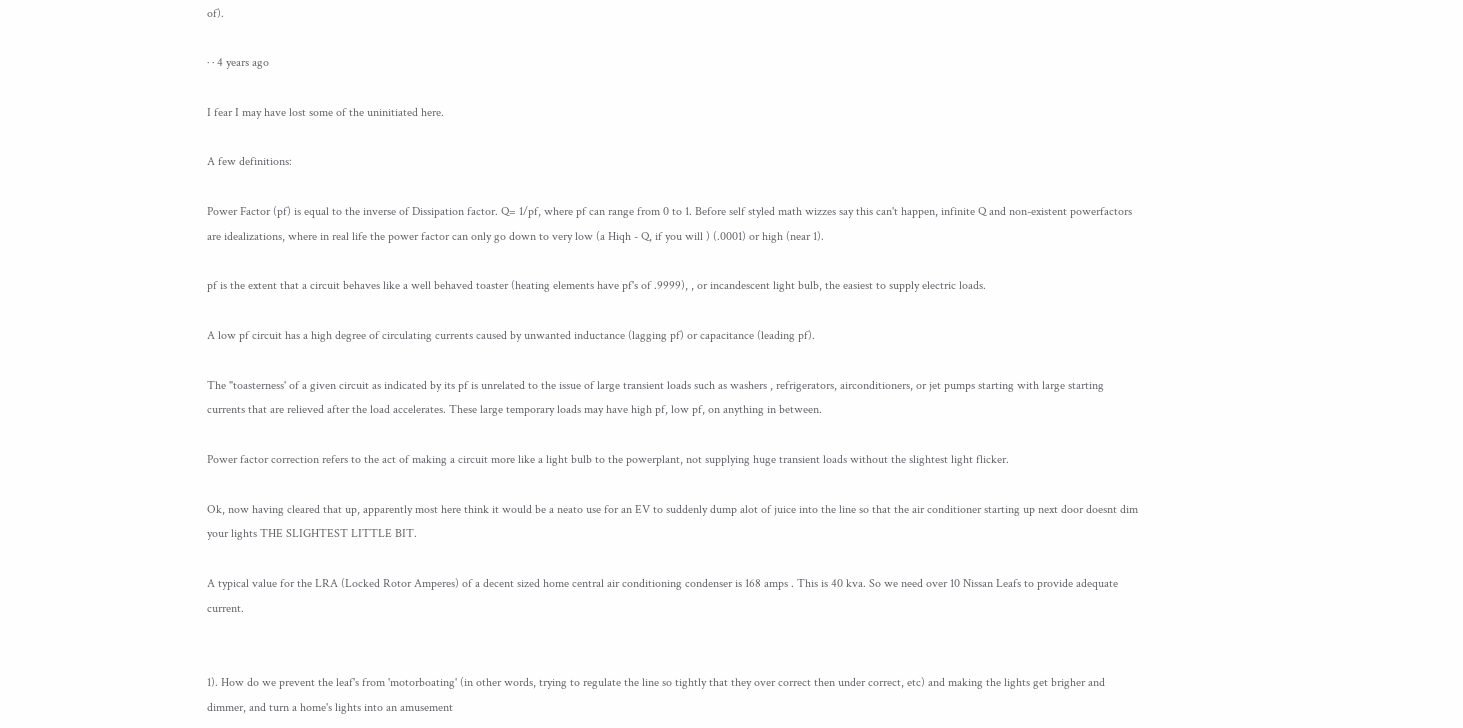of).

· · 4 years ago

I fear I may have lost some of the uninitiated here.

A few definitions:

Power Factor (pf) is equal to the inverse of Dissipation factor. Q= 1/pf, where pf can range from 0 to 1. Before self styled math wizzes say this can't happen, infinite Q and non-existent powerfactors are idealizations, where in real life the power factor can only go down to very low (a Hiqh - Q, if you will ) (.0001) or high (near 1).

pf is the extent that a circuit behaves like a well behaved toaster (heating elements have pf's of .9999), , or incandescent light bulb, the easiest to supply electric loads.

A low pf circuit has a high degree of circulating currents caused by unwanted inductance (lagging pf) or capacitance (leading pf).

The "toasterness' of a given circuit as indicated by its pf is unrelated to the issue of large transient loads such as washers , refrigerators, airconditioners, or jet pumps starting with large starting currents that are relieved after the load accelerates. These large temporary loads may have high pf, low pf, on anything in between.

Power factor correction refers to the act of making a circuit more like a light bulb to the powerplant, not supplying huge transient loads without the slightest light flicker.

Ok, now having cleared that up, apparently most here think it would be a neato use for an EV to suddenly dump alot of juice into the line so that the air conditioner starting up next door doesnt dim your lights THE SLIGHTEST LITTLE BIT.

A typical value for the LRA (Locked Rotor Amperes) of a decent sized home central air conditioning condenser is 168 amps . This is 40 kva. So we need over 10 Nissan Leafs to provide adequate current.


1). How do we prevent the leaf's from 'motorboating' (in other words, trying to regulate the line so tightly that they over correct then under correct, etc) and making the lights get brigher and dimmer, and turn a home's lights into an amusement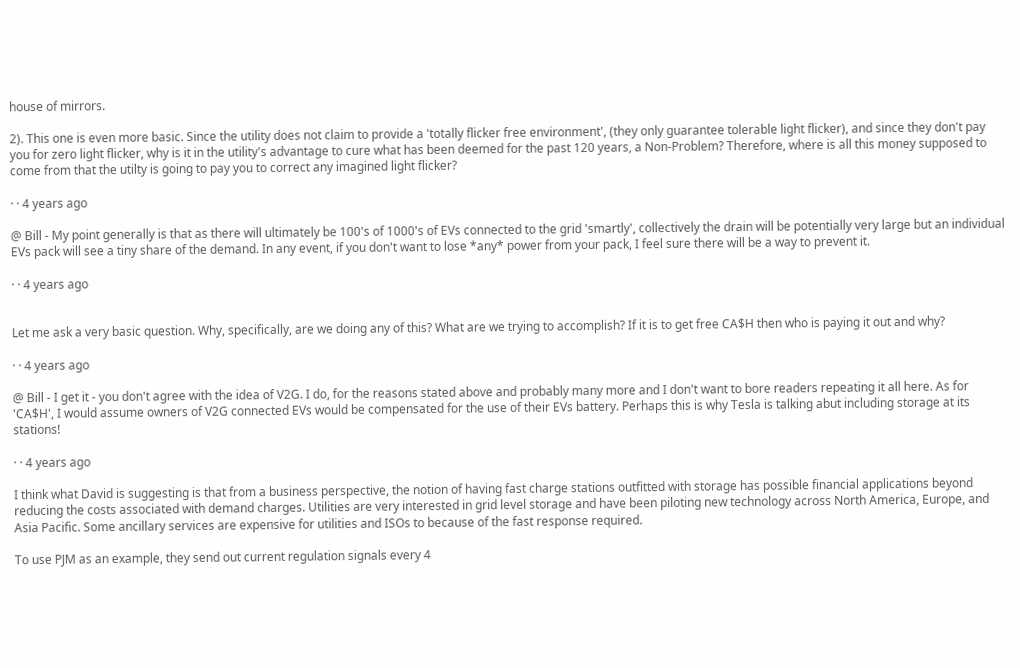house of mirrors.

2). This one is even more basic. Since the utility does not claim to provide a 'totally flicker free environment', (they only guarantee tolerable light flicker), and since they don't pay you for zero light flicker, why is it in the utility's advantage to cure what has been deemed for the past 120 years, a Non-Problem? Therefore, where is all this money supposed to come from that the utilty is going to pay you to correct any imagined light flicker?

· · 4 years ago

@ Bill - My point generally is that as there will ultimately be 100's of 1000's of EVs connected to the grid 'smartly', collectively the drain will be potentially very large but an individual EVs pack will see a tiny share of the demand. In any event, if you don't want to lose *any* power from your pack, I feel sure there will be a way to prevent it.

· · 4 years ago


Let me ask a very basic question. Why, specifically, are we doing any of this? What are we trying to accomplish? If it is to get free CA$H then who is paying it out and why?

· · 4 years ago

@ Bill - I get it - you don't agree with the idea of V2G. I do, for the reasons stated above and probably many more and I don't want to bore readers repeating it all here. As for 'CA$H', I would assume owners of V2G connected EVs would be compensated for the use of their EVs battery. Perhaps this is why Tesla is talking abut including storage at its stations!

· · 4 years ago

I think what David is suggesting is that from a business perspective, the notion of having fast charge stations outfitted with storage has possible financial applications beyond reducing the costs associated with demand charges. Utilities are very interested in grid level storage and have been piloting new technology across North America, Europe, and Asia Pacific. Some ancillary services are expensive for utilities and ISOs to because of the fast response required.

To use PJM as an example, they send out current regulation signals every 4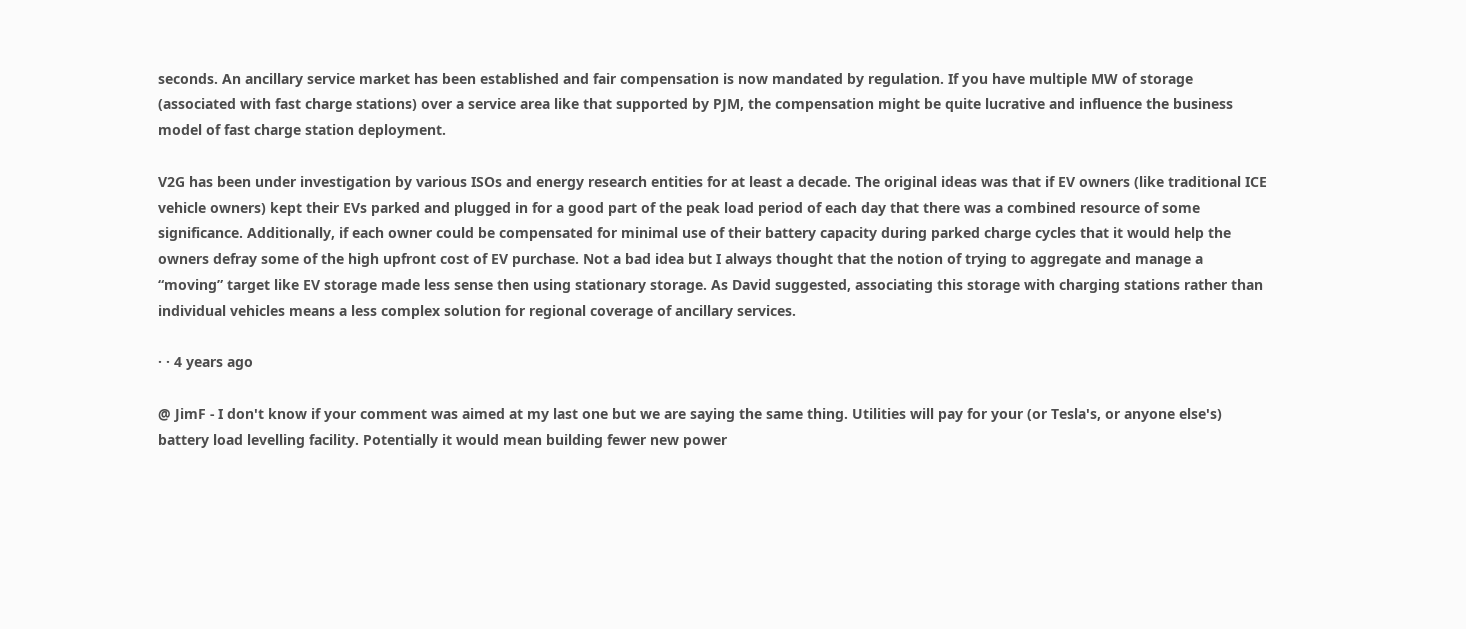seconds. An ancillary service market has been established and fair compensation is now mandated by regulation. If you have multiple MW of storage (associated with fast charge stations) over a service area like that supported by PJM, the compensation might be quite lucrative and influence the business model of fast charge station deployment.

V2G has been under investigation by various ISOs and energy research entities for at least a decade. The original ideas was that if EV owners (like traditional ICE vehicle owners) kept their EVs parked and plugged in for a good part of the peak load period of each day that there was a combined resource of some significance. Additionally, if each owner could be compensated for minimal use of their battery capacity during parked charge cycles that it would help the owners defray some of the high upfront cost of EV purchase. Not a bad idea but I always thought that the notion of trying to aggregate and manage a “moving” target like EV storage made less sense then using stationary storage. As David suggested, associating this storage with charging stations rather than individual vehicles means a less complex solution for regional coverage of ancillary services.

· · 4 years ago

@ JimF - I don't know if your comment was aimed at my last one but we are saying the same thing. Utilities will pay for your (or Tesla's, or anyone else's) battery load levelling facility. Potentially it would mean building fewer new power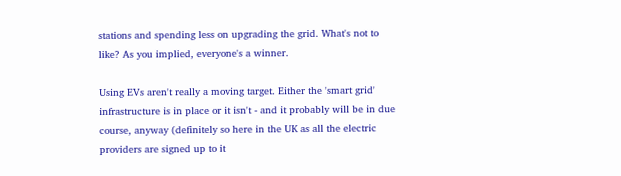stations and spending less on upgrading the grid. What's not to like? As you implied, everyone's a winner.

Using EVs aren't really a moving target. Either the 'smart grid' infrastructure is in place or it isn't - and it probably will be in due course, anyway (definitely so here in the UK as all the electric providers are signed up to it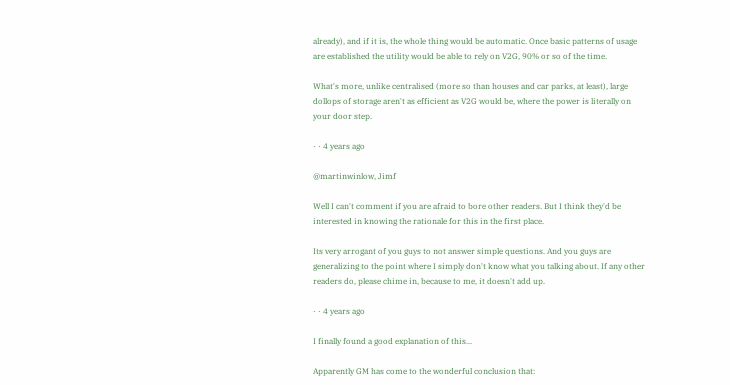already), and if it is, the whole thing would be automatic. Once basic patterns of usage are established the utility would be able to rely on V2G, 90% or so of the time.

What's more, unlike centralised (more so than houses and car parks, at least), large dollops of storage aren't as efficient as V2G would be, where the power is literally on your door step.

· · 4 years ago

@martinwinlow, Jimf

Well I can't comment if you are afraid to bore other readers. But I think they'd be interested in knowing the rationale for this in the first place.

Its very arrogant of you guys to not answer simple questions. And you guys are generalizing to the point where I simply don't know what you talking about. If any other readers do, please chime in, because to me, it doesn't add up.

· · 4 years ago

I finally found a good explanation of this...

Apparently GM has come to the wonderful conclusion that: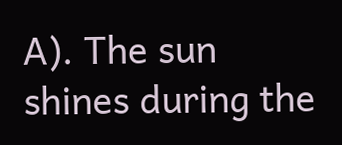A). The sun shines during the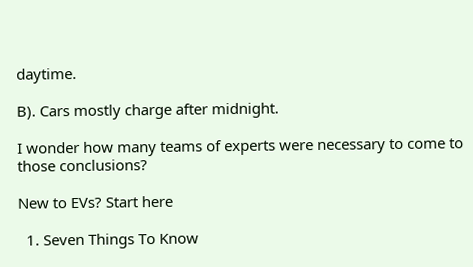daytime.

B). Cars mostly charge after midnight.

I wonder how many teams of experts were necessary to come to those conclusions?

New to EVs? Start here

  1. Seven Things To Know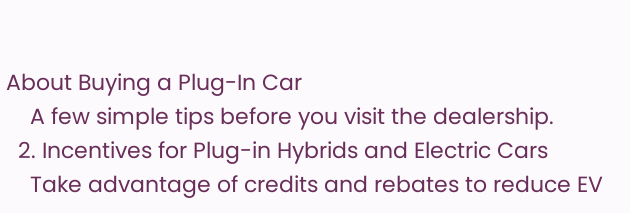About Buying a Plug-In Car
    A few simple tips before you visit the dealership.
  2. Incentives for Plug-in Hybrids and Electric Cars
    Take advantage of credits and rebates to reduce EV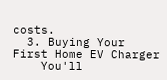costs.
  3. Buying Your First Home EV Charger
    You'll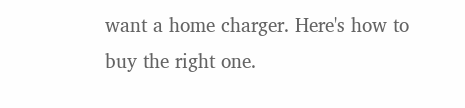want a home charger. Here's how to buy the right one.